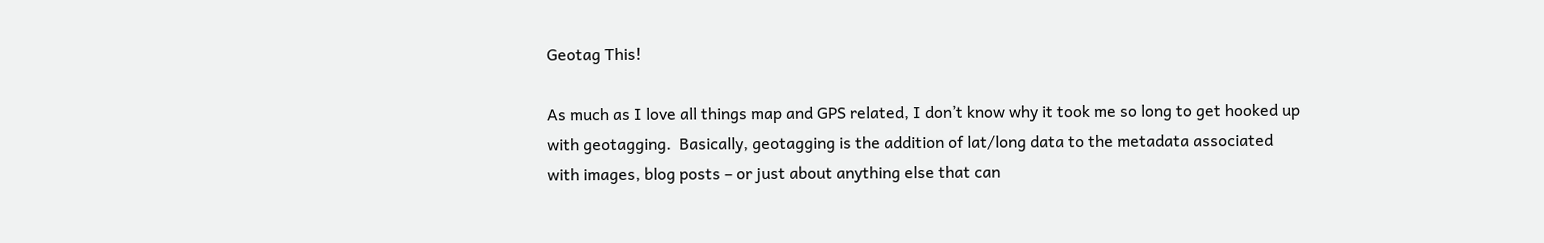Geotag This!

As much as I love all things map and GPS related, I don’t know why it took me so long to get hooked up with geotagging.  Basically, geotagging is the addition of lat/long data to the metadata associated with images, blog posts – or just about anything else that can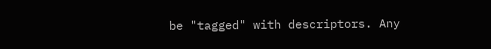be "tagged" with descriptors. Any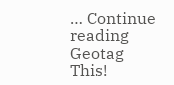… Continue reading Geotag This!